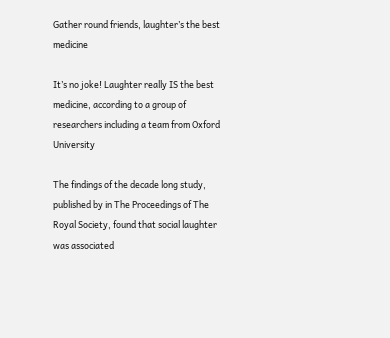Gather round friends, laughter’s the best medicine

It’s no joke! Laughter really IS the best medicine, according to a group of researchers including a team from Oxford University

The findings of the decade long study, published by in The Proceedings of The Royal Society, found that social laughter was associated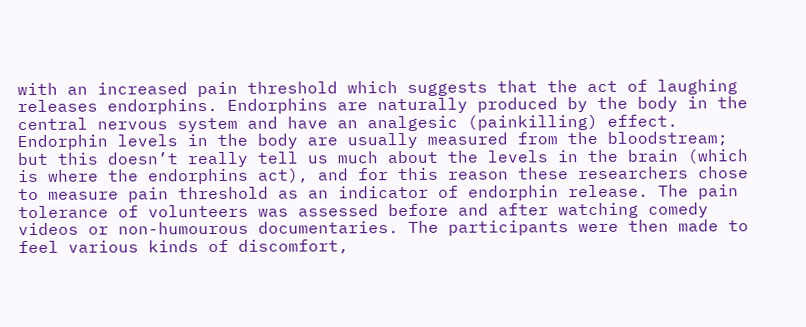with an increased pain threshold which suggests that the act of laughing releases endorphins. Endorphins are naturally produced by the body in the central nervous system and have an analgesic (painkilling) effect. Endorphin levels in the body are usually measured from the bloodstream; but this doesn’t really tell us much about the levels in the brain (which is where the endorphins act), and for this reason these researchers chose to measure pain threshold as an indicator of endorphin release. The pain tolerance of volunteers was assessed before and after watching comedy videos or non-humourous documentaries. The participants were then made to feel various kinds of discomfort,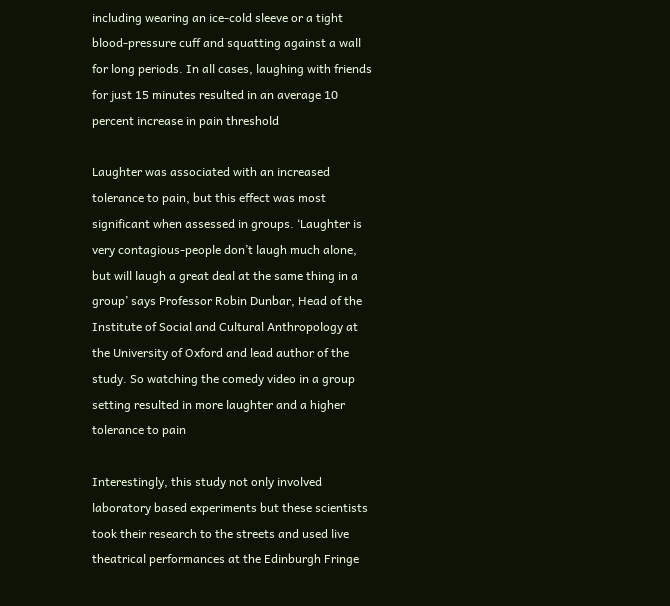including wearing an ice-cold sleeve or a tight blood-pressure cuff and squatting against a wall for long periods. In all cases, laughing with friends for just 15 minutes resulted in an average 10 percent increase in pain threshold

Laughter was associated with an increased tolerance to pain, but this effect was most significant when assessed in groups. ‘Laughter is very contagious-people don’t laugh much alone, but will laugh a great deal at the same thing in a group’ says Professor Robin Dunbar, Head of the Institute of Social and Cultural Anthropology at the University of Oxford and lead author of the study. So watching the comedy video in a group setting resulted in more laughter and a higher tolerance to pain

Interestingly, this study not only involved laboratory based experiments but these scientists took their research to the streets and used live theatrical performances at the Edinburgh Fringe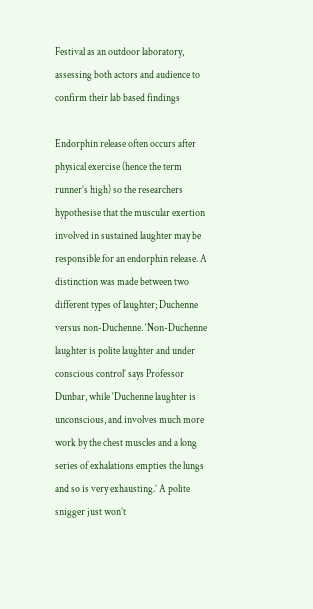Festival as an outdoor laboratory, assessing both actors and audience to confirm their lab based findings

Endorphin release often occurs after physical exercise (hence the term runner’s high) so the researchers hypothesise that the muscular exertion involved in sustained laughter may be responsible for an endorphin release. A distinction was made between two different types of laughter; Duchenne versus non-Duchenne. ‘Non-Duchenne laughter is polite laughter and under conscious control’ says Professor Dunbar, while ‘Duchenne laughter is unconscious, and involves much more work by the chest muscles and a long series of exhalations empties the lungs and so is very exhausting.’ A polite snigger just won’t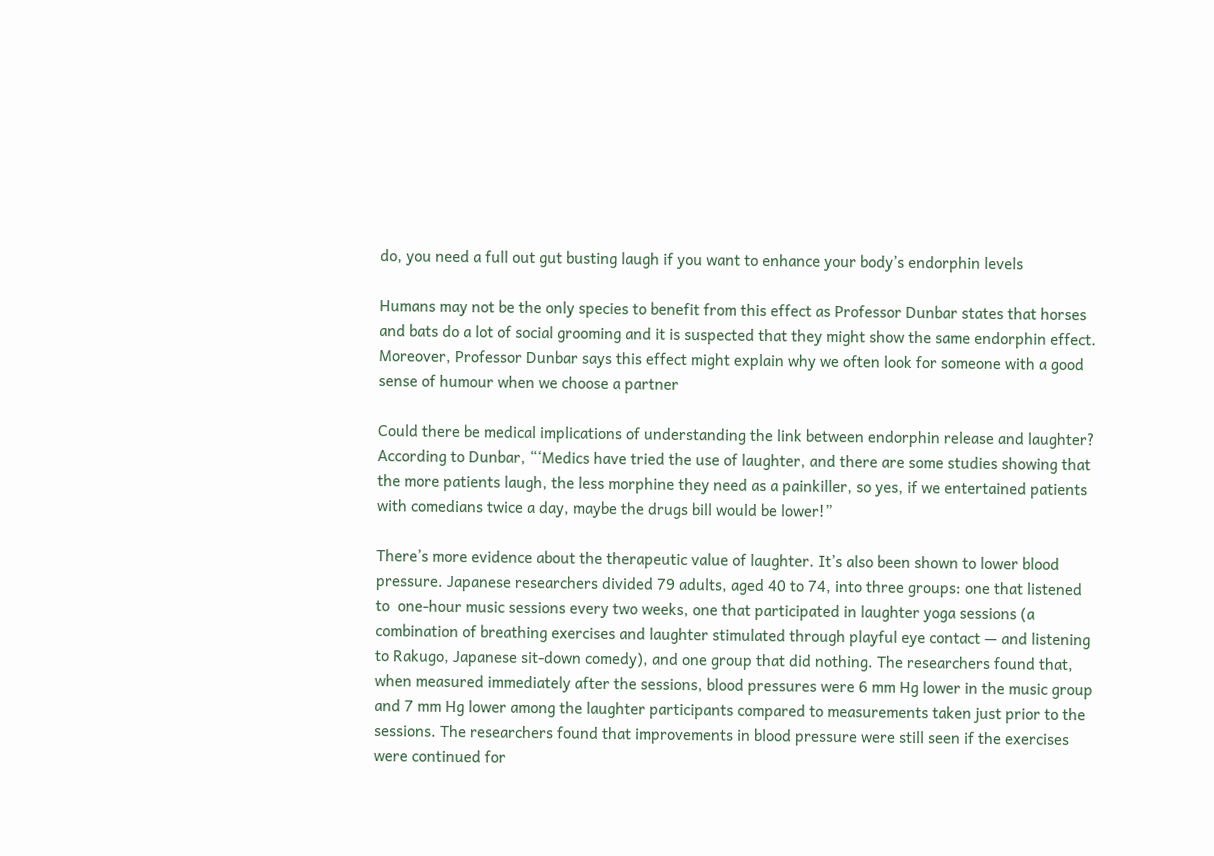do, you need a full out gut busting laugh if you want to enhance your body’s endorphin levels

Humans may not be the only species to benefit from this effect as Professor Dunbar states that horses and bats do a lot of social grooming and it is suspected that they might show the same endorphin effect. Moreover, Professor Dunbar says this effect might explain why we often look for someone with a good sense of humour when we choose a partner

Could there be medical implications of understanding the link between endorphin release and laughter? According to Dunbar, “‘Medics have tried the use of laughter, and there are some studies showing that the more patients laugh, the less morphine they need as a painkiller, so yes, if we entertained patients with comedians twice a day, maybe the drugs bill would be lower!”

There’s more evidence about the therapeutic value of laughter. It’s also been shown to lower blood pressure. Japanese researchers divided 79 adults, aged 40 to 74, into three groups: one that listened to  one-hour music sessions every two weeks, one that participated in laughter yoga sessions (a combination of breathing exercises and laughter stimulated through playful eye contact — and listening to Rakugo, Japanese sit-down comedy), and one group that did nothing. The researchers found that, when measured immediately after the sessions, blood pressures were 6 mm Hg lower in the music group and 7 mm Hg lower among the laughter participants compared to measurements taken just prior to the sessions. The researchers found that improvements in blood pressure were still seen if the exercises were continued for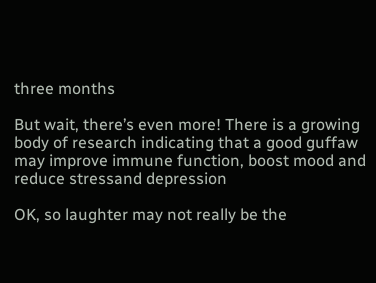three months

But wait, there’s even more! There is a growing body of research indicating that a good guffaw may improve immune function, boost mood and reduce stressand depression

OK, so laughter may not really be the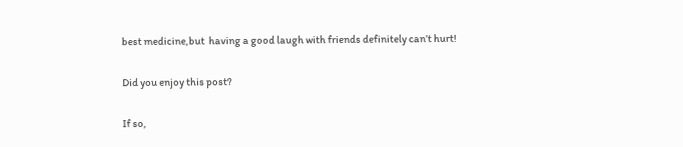best medicine,but  having a good laugh with friends definitely can’t hurt!

Did you enjoy this post?

If so,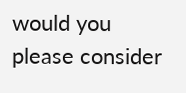would you please consider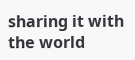sharing it with the world